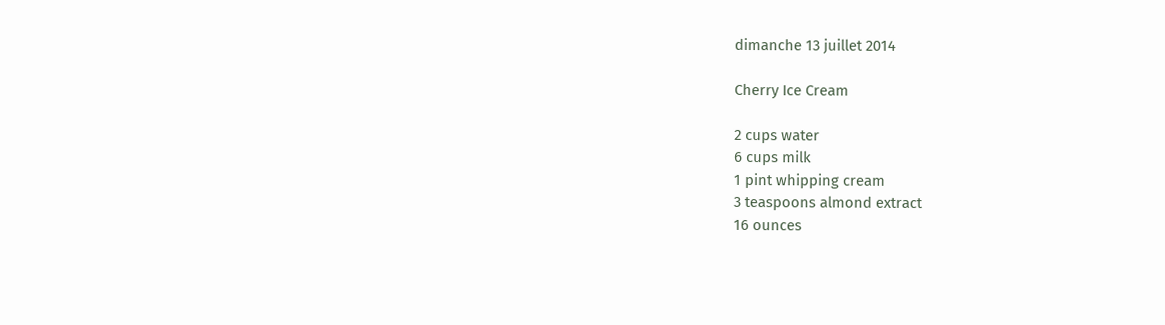dimanche 13 juillet 2014

Cherry Ice Cream

2 cups water
6 cups milk
1 pint whipping cream
3 teaspoons almond extract
16 ounces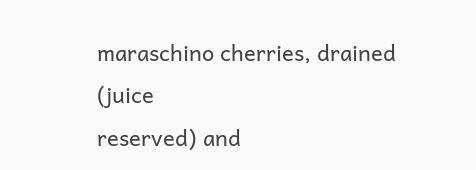maraschino cherries, drained (juice
reserved) and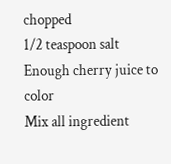chopped
1/2 teaspoon salt
Enough cherry juice to color
Mix all ingredient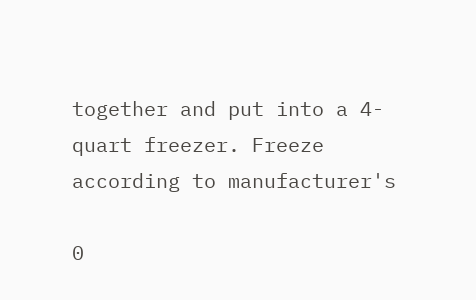together and put into a 4-quart freezer. Freeze according to manufacturer's

0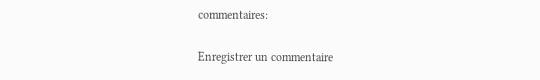commentaires:

Enregistrer un commentaire